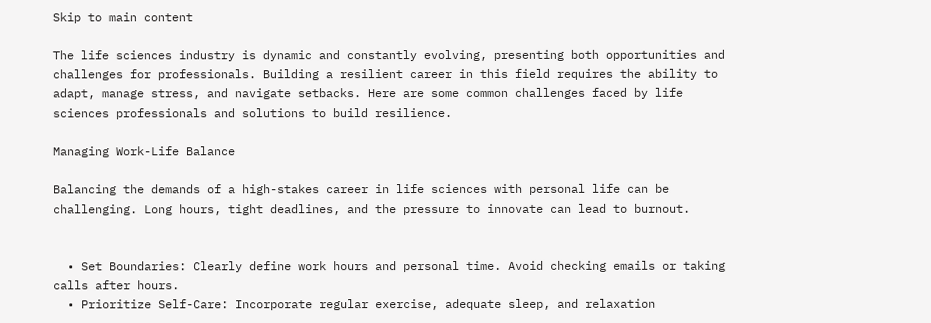Skip to main content

The life sciences industry is dynamic and constantly evolving, presenting both opportunities and challenges for professionals. Building a resilient career in this field requires the ability to adapt, manage stress, and navigate setbacks. Here are some common challenges faced by life sciences professionals and solutions to build resilience.

Managing Work-Life Balance

Balancing the demands of a high-stakes career in life sciences with personal life can be challenging. Long hours, tight deadlines, and the pressure to innovate can lead to burnout.


  • Set Boundaries: Clearly define work hours and personal time. Avoid checking emails or taking calls after hours.
  • Prioritize Self-Care: Incorporate regular exercise, adequate sleep, and relaxation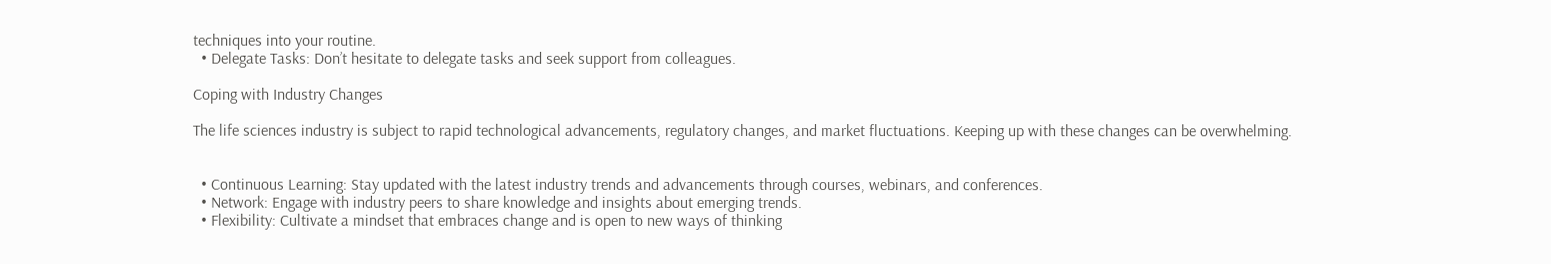techniques into your routine.
  • Delegate Tasks: Don’t hesitate to delegate tasks and seek support from colleagues.

Coping with Industry Changes

The life sciences industry is subject to rapid technological advancements, regulatory changes, and market fluctuations. Keeping up with these changes can be overwhelming.


  • Continuous Learning: Stay updated with the latest industry trends and advancements through courses, webinars, and conferences.
  • Network: Engage with industry peers to share knowledge and insights about emerging trends.
  • Flexibility: Cultivate a mindset that embraces change and is open to new ways of thinking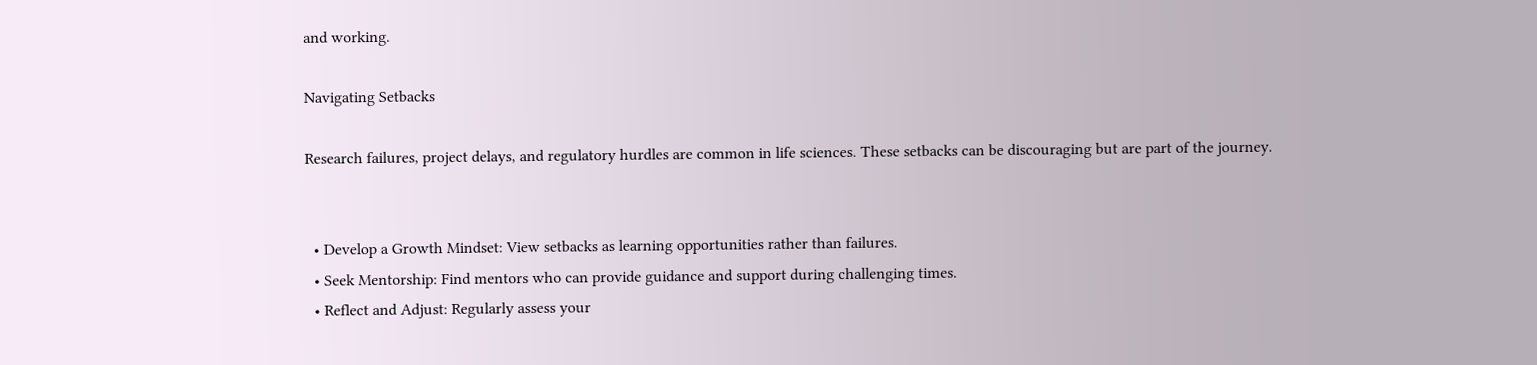and working.

Navigating Setbacks

Research failures, project delays, and regulatory hurdles are common in life sciences. These setbacks can be discouraging but are part of the journey.


  • Develop a Growth Mindset: View setbacks as learning opportunities rather than failures.
  • Seek Mentorship: Find mentors who can provide guidance and support during challenging times.
  • Reflect and Adjust: Regularly assess your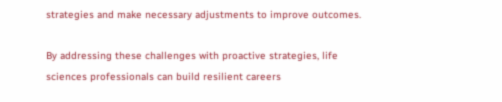strategies and make necessary adjustments to improve outcomes.

By addressing these challenges with proactive strategies, life sciences professionals can build resilient careers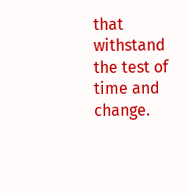that withstand the test of time and change.